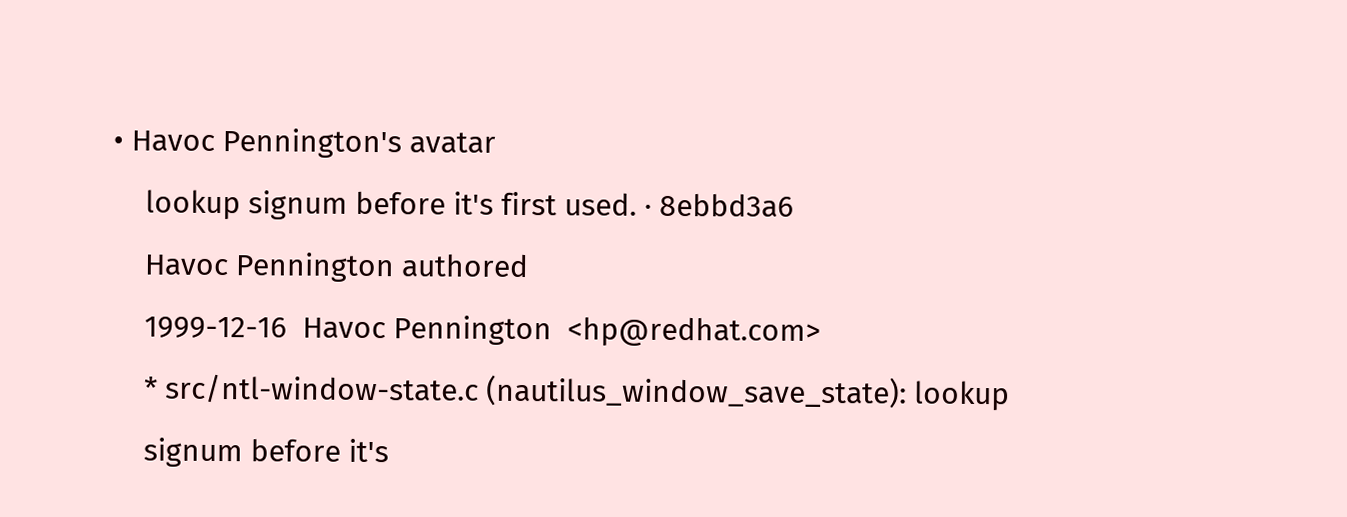• Havoc Pennington's avatar
    lookup signum before it's first used. · 8ebbd3a6
    Havoc Pennington authored
    1999-12-16  Havoc Pennington  <hp@redhat.com>
    * src/ntl-window-state.c (nautilus_window_save_state): lookup
    signum before it's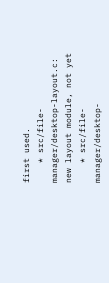first used.
    * src/file-manager/desktop-layout.c: new layout module, not yet
    * src/file-manager/desktop-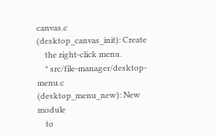canvas.c (desktop_canvas_init): Create
    the right-click menu.
    * src/file-manager/desktop-menu.c (desktop_menu_new): New module
    to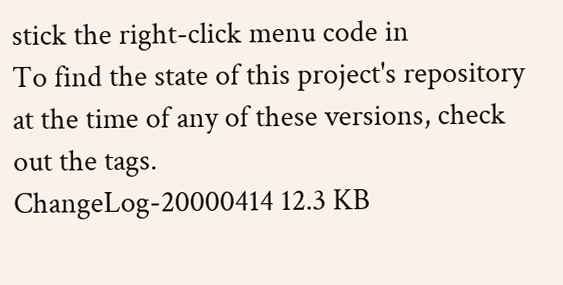stick the right-click menu code in
To find the state of this project's repository at the time of any of these versions, check out the tags.
ChangeLog-20000414 12.3 KB